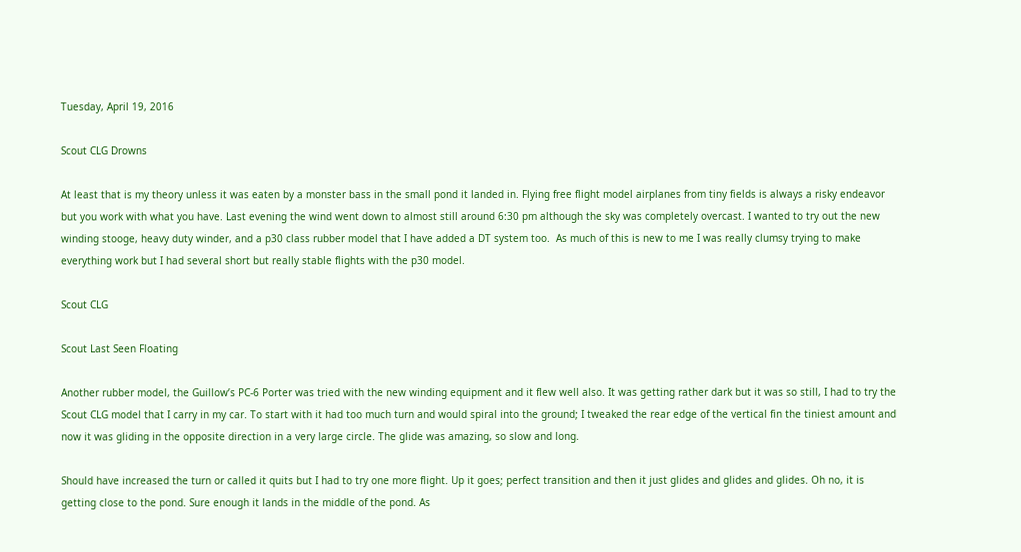Tuesday, April 19, 2016

Scout CLG Drowns

At least that is my theory unless it was eaten by a monster bass in the small pond it landed in. Flying free flight model airplanes from tiny fields is always a risky endeavor but you work with what you have. Last evening the wind went down to almost still around 6:30 pm although the sky was completely overcast. I wanted to try out the new winding stooge, heavy duty winder, and a p30 class rubber model that I have added a DT system too.  As much of this is new to me I was really clumsy trying to make everything work but I had several short but really stable flights with the p30 model.

Scout CLG

Scout Last Seen Floating

Another rubber model, the Guillow’s PC-6 Porter was tried with the new winding equipment and it flew well also. It was getting rather dark but it was so still, I had to try the Scout CLG model that I carry in my car. To start with it had too much turn and would spiral into the ground; I tweaked the rear edge of the vertical fin the tiniest amount and now it was gliding in the opposite direction in a very large circle. The glide was amazing, so slow and long.

Should have increased the turn or called it quits but I had to try one more flight. Up it goes; perfect transition and then it just glides and glides and glides. Oh no, it is getting close to the pond. Sure enough it lands in the middle of the pond. As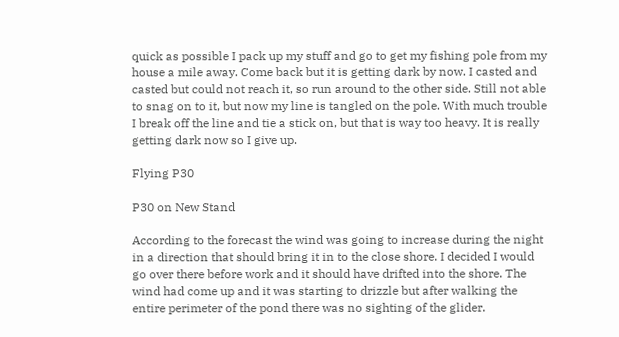quick as possible I pack up my stuff and go to get my fishing pole from my house a mile away. Come back but it is getting dark by now. I casted and casted but could not reach it, so run around to the other side. Still not able to snag on to it, but now my line is tangled on the pole. With much trouble I break off the line and tie a stick on, but that is way too heavy. It is really getting dark now so I give up.

Flying P30

P30 on New Stand

According to the forecast the wind was going to increase during the night in a direction that should bring it in to the close shore. I decided I would go over there before work and it should have drifted into the shore. The wind had come up and it was starting to drizzle but after walking the entire perimeter of the pond there was no sighting of the glider.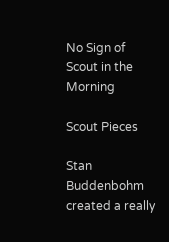No Sign of Scout in the Morning

Scout Pieces

Stan Buddenbohm created a really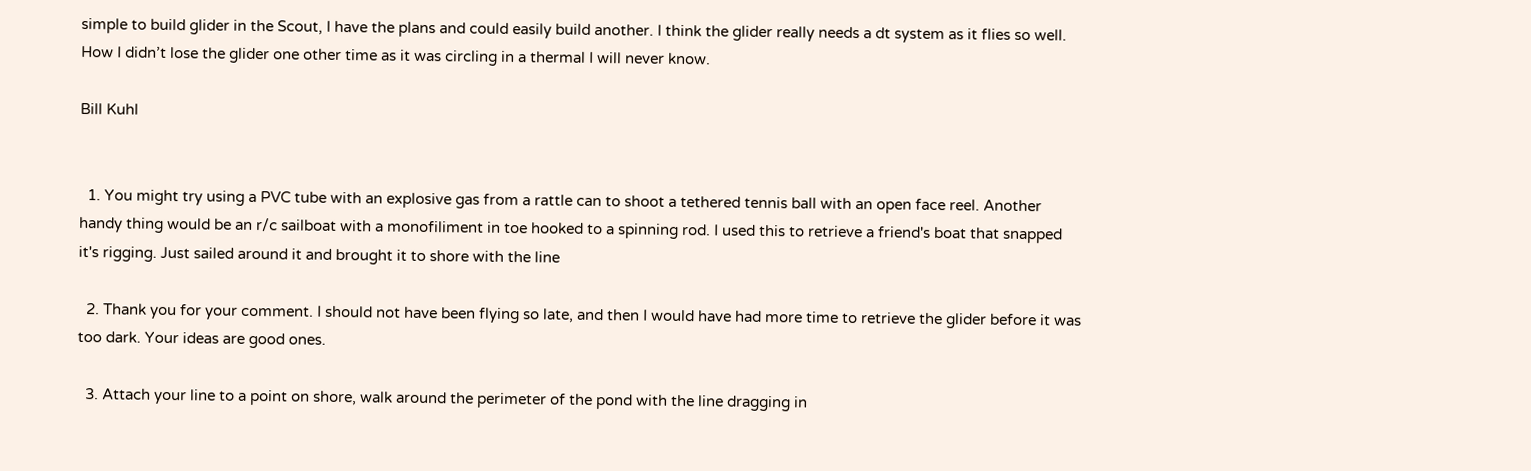simple to build glider in the Scout, I have the plans and could easily build another. I think the glider really needs a dt system as it flies so well.  How I didn’t lose the glider one other time as it was circling in a thermal I will never know.

Bill Kuhl


  1. You might try using a PVC tube with an explosive gas from a rattle can to shoot a tethered tennis ball with an open face reel. Another handy thing would be an r/c sailboat with a monofiliment in toe hooked to a spinning rod. I used this to retrieve a friend's boat that snapped it's rigging. Just sailed around it and brought it to shore with the line

  2. Thank you for your comment. I should not have been flying so late, and then I would have had more time to retrieve the glider before it was too dark. Your ideas are good ones.

  3. Attach your line to a point on shore, walk around the perimeter of the pond with the line dragging in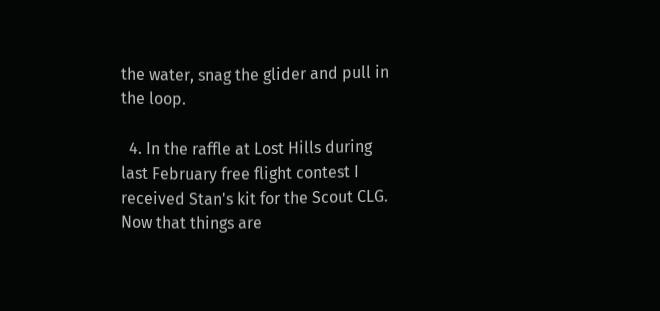the water, snag the glider and pull in the loop.

  4. In the raffle at Lost Hills during last February free flight contest I received Stan's kit for the Scout CLG. Now that things are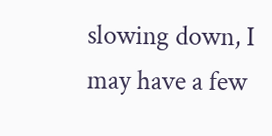slowing down, I may have a few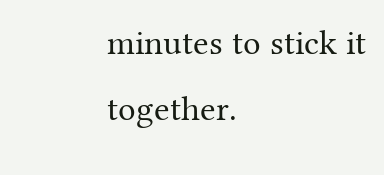minutes to stick it together.